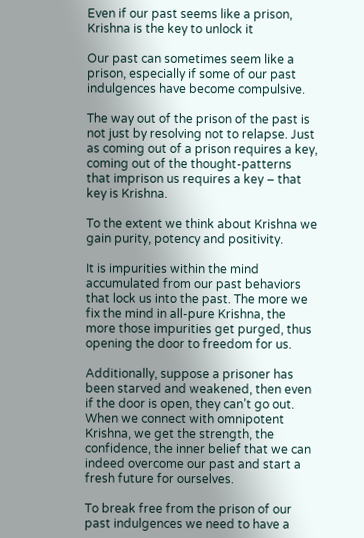Even if our past seems like a prison, Krishna is the key to unlock it

Our past can sometimes seem like a prison, especially if some of our past indulgences have become compulsive.

The way out of the prison of the past is not just by resolving not to relapse. Just as coming out of a prison requires a key, coming out of the thought-patterns that imprison us requires a key – that key is Krishna.

To the extent we think about Krishna we gain purity, potency and positivity.

It is impurities within the mind accumulated from our past behaviors that lock us into the past. The more we fix the mind in all-pure Krishna, the more those impurities get purged, thus opening the door to freedom for us.

Additionally, suppose a prisoner has been starved and weakened, then even if the door is open, they can’t go out. When we connect with omnipotent Krishna, we get the strength, the confidence, the inner belief that we can indeed overcome our past and start a fresh future for ourselves.

To break free from the prison of our past indulgences we need to have a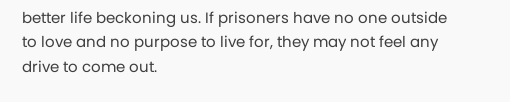better life beckoning us. If prisoners have no one outside to love and no purpose to live for, they may not feel any drive to come out.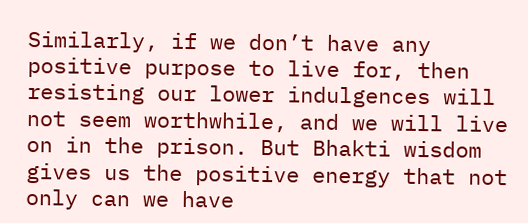Similarly, if we don’t have any positive purpose to live for, then resisting our lower indulgences will not seem worthwhile, and we will live on in the prison. But Bhakti wisdom gives us the positive energy that not only can we have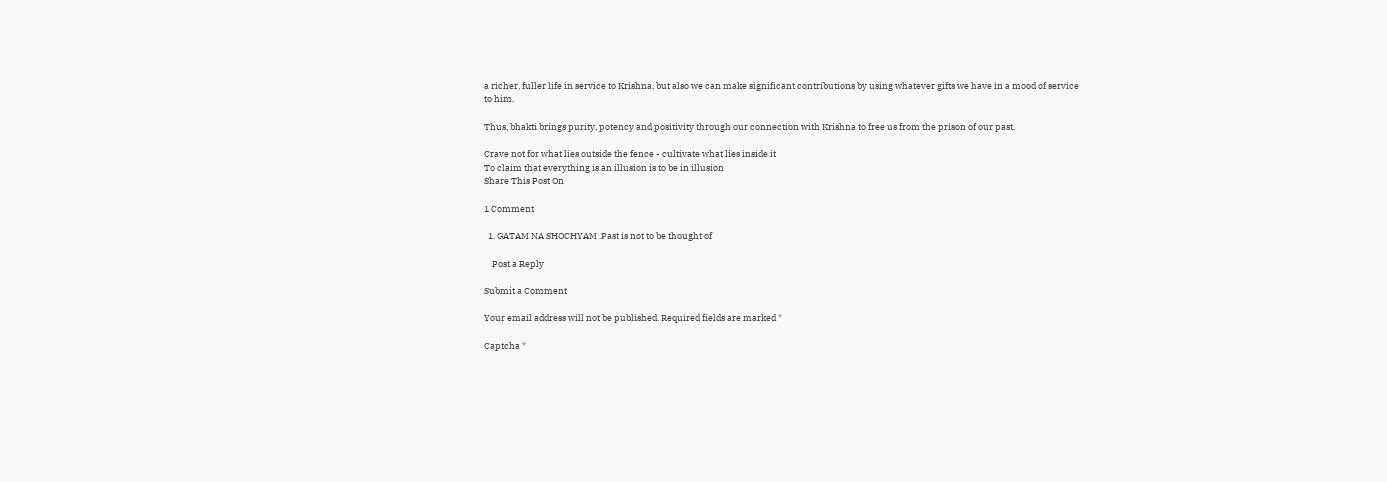a richer, fuller life in service to Krishna, but also we can make significant contributions by using whatever gifts we have in a mood of service to him.

Thus, bhakti brings purity, potency and positivity through our connection with Krishna to free us from the prison of our past.

Crave not for what lies outside the fence - cultivate what lies inside it
To claim that everything is an illusion is to be in illusion
Share This Post On

1 Comment

  1. GATAM NA SHOCHYAM .Past is not to be thought of

    Post a Reply

Submit a Comment

Your email address will not be published. Required fields are marked *

Captcha *